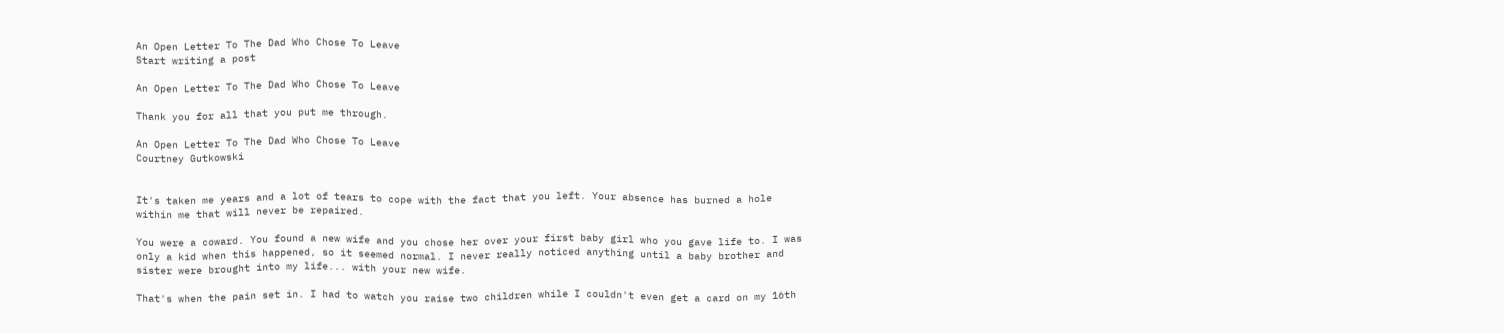An Open Letter To The Dad Who Chose To Leave
Start writing a post

An Open Letter To The Dad Who Chose To Leave

Thank you for all that you put me through.

An Open Letter To The Dad Who Chose To Leave
Courtney Gutkowski


It's taken me years and a lot of tears to cope with the fact that you left. Your absence has burned a hole within me that will never be repaired.

You were a coward. You found a new wife and you chose her over your first baby girl who you gave life to. I was only a kid when this happened, so it seemed normal. I never really noticed anything until a baby brother and sister were brought into my life... with your new wife.

That's when the pain set in. I had to watch you raise two children while I couldn't even get a card on my 16th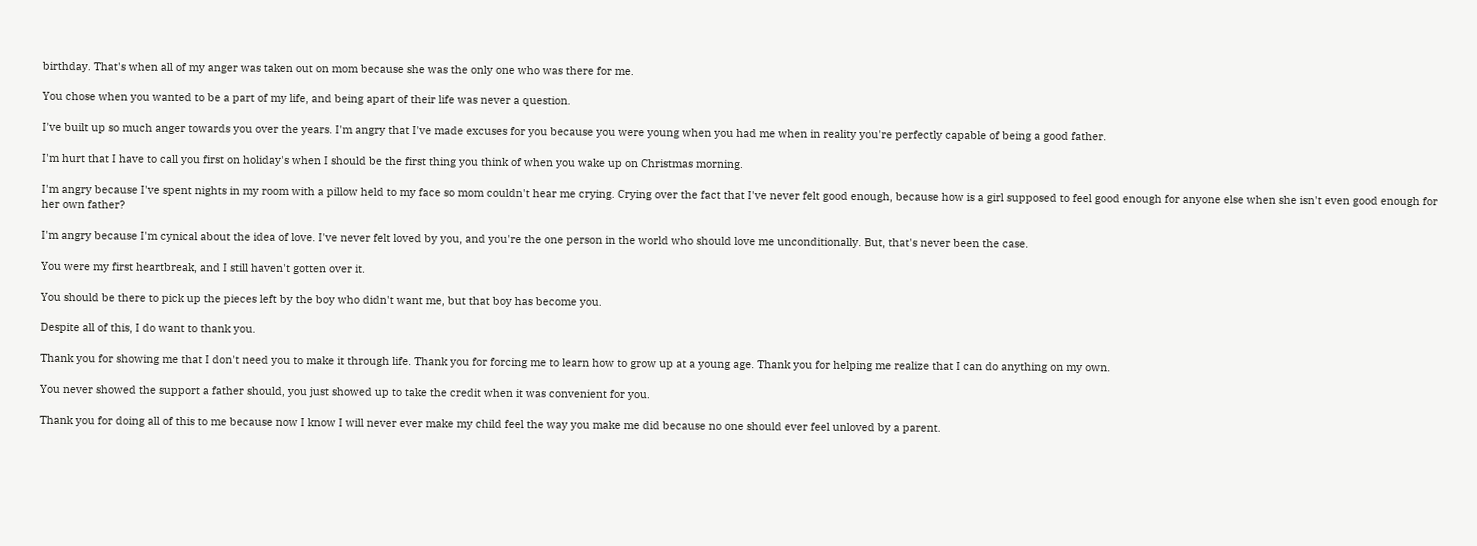birthday. That's when all of my anger was taken out on mom because she was the only one who was there for me.

You chose when you wanted to be a part of my life, and being apart of their life was never a question.

I've built up so much anger towards you over the years. I'm angry that I've made excuses for you because you were young when you had me when in reality you're perfectly capable of being a good father.

I'm hurt that I have to call you first on holiday's when I should be the first thing you think of when you wake up on Christmas morning.

I'm angry because I've spent nights in my room with a pillow held to my face so mom couldn't hear me crying. Crying over the fact that I've never felt good enough, because how is a girl supposed to feel good enough for anyone else when she isn't even good enough for her own father?

I'm angry because I'm cynical about the idea of love. I've never felt loved by you, and you're the one person in the world who should love me unconditionally. But, that's never been the case.

You were my first heartbreak, and I still haven't gotten over it.

You should be there to pick up the pieces left by the boy who didn't want me, but that boy has become you.

Despite all of this, I do want to thank you.

Thank you for showing me that I don't need you to make it through life. Thank you for forcing me to learn how to grow up at a young age. Thank you for helping me realize that I can do anything on my own.

You never showed the support a father should, you just showed up to take the credit when it was convenient for you.

Thank you for doing all of this to me because now I know I will never ever make my child feel the way you make me did because no one should ever feel unloved by a parent.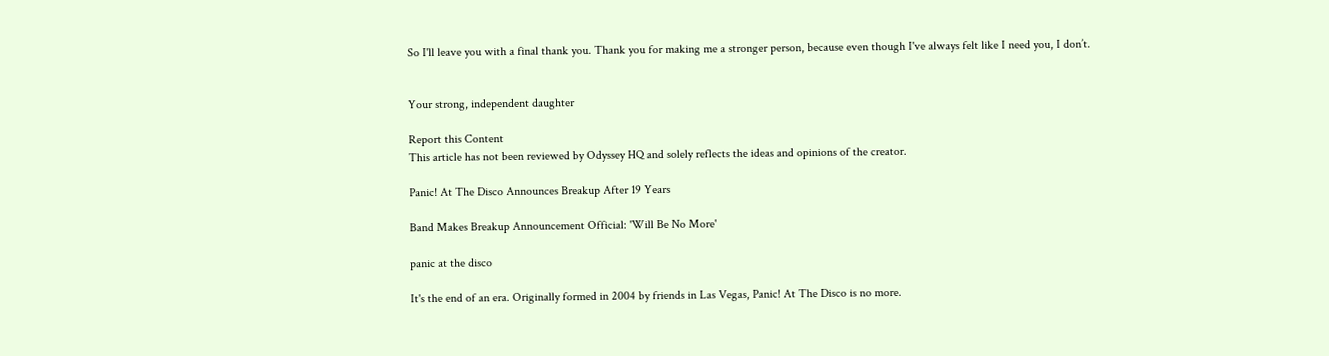So I'll leave you with a final thank you. Thank you for making me a stronger person, because even though I've always felt like I need you, I don’t.


Your strong, independent daughter

Report this Content
This article has not been reviewed by Odyssey HQ and solely reflects the ideas and opinions of the creator.

Panic! At The Disco Announces Breakup After 19 Years

Band Makes Breakup Announcement Official: 'Will Be No More'

panic at the disco

It's the end of an era. Originally formed in 2004 by friends in Las Vegas, Panic! At The Disco is no more.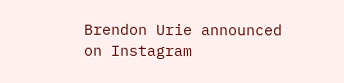Brendon Urie announced on Instagram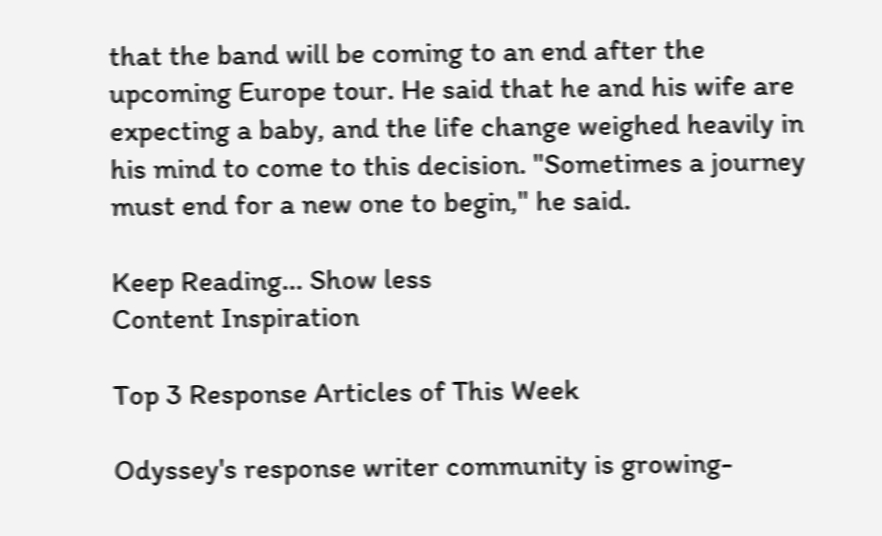that the band will be coming to an end after the upcoming Europe tour. He said that he and his wife are expecting a baby, and the life change weighed heavily in his mind to come to this decision. "Sometimes a journey must end for a new one to begin," he said.

Keep Reading... Show less
Content Inspiration

Top 3 Response Articles of This Week

Odyssey's response writer community is growing-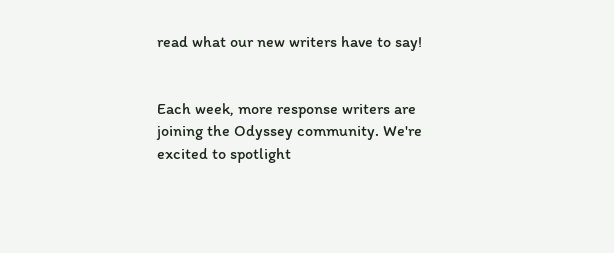read what our new writers have to say!


Each week, more response writers are joining the Odyssey community. We're excited to spotlight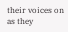their voices on as they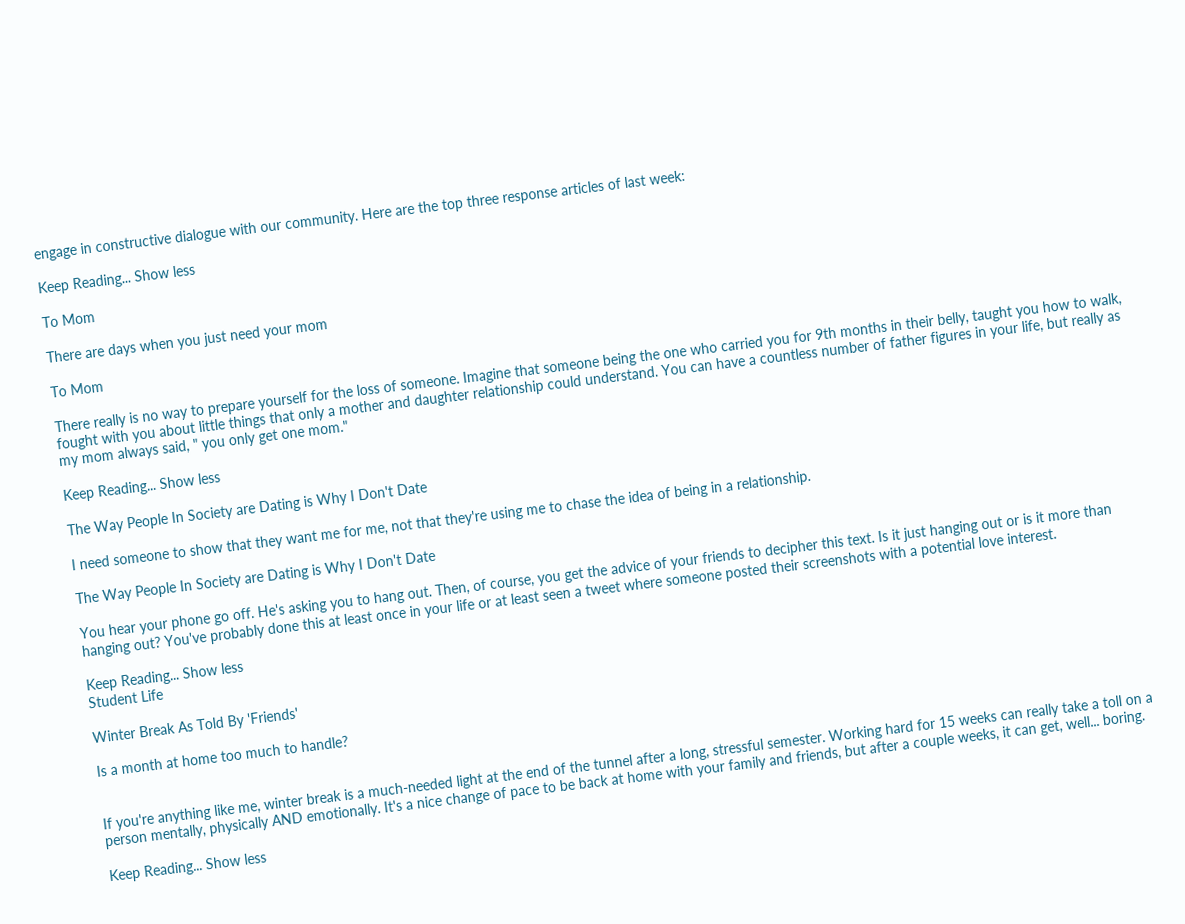engage in constructive dialogue with our community. Here are the top three response articles of last week:

Keep Reading... Show less

To Mom

There are days when you just need your mom

To Mom

There really is no way to prepare yourself for the loss of someone. Imagine that someone being the one who carried you for 9th months in their belly, taught you how to walk, fought with you about little things that only a mother and daughter relationship could understand. You can have a countless number of father figures in your life, but really as my mom always said, " you only get one mom."

Keep Reading... Show less

The Way People In Society are Dating is Why I Don't Date

I need someone to show that they want me for me, not that they're using me to chase the idea of being in a relationship.

The Way People In Society are Dating is Why I Don't Date

You hear your phone go off. He's asking you to hang out. Then, of course, you get the advice of your friends to decipher this text. Is it just hanging out or is it more than hanging out? You've probably done this at least once in your life or at least seen a tweet where someone posted their screenshots with a potential love interest.

Keep Reading... Show less
Student Life

Winter Break As Told By 'Friends'

Is a month at home too much to handle?


If you're anything like me, winter break is a much-needed light at the end of the tunnel after a long, stressful semester. Working hard for 15 weeks can really take a toll on a person mentally, physically AND emotionally. It's a nice change of pace to be back at home with your family and friends, but after a couple weeks, it can get, well... boring.

Keep Reading... Show less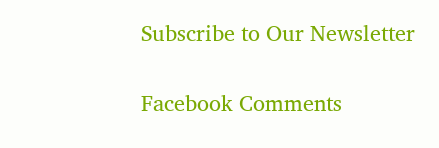Subscribe to Our Newsletter

Facebook Comments